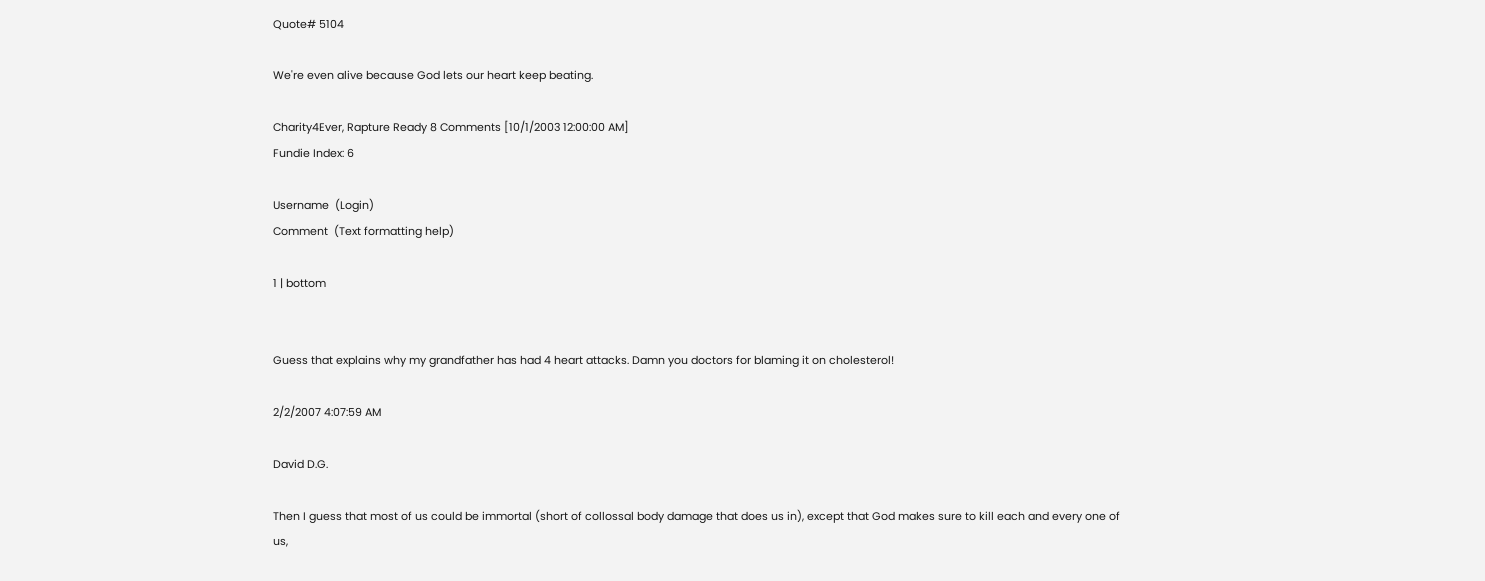Quote# 5104

We're even alive because God lets our heart keep beating.

Charity4Ever, Rapture Ready 8 Comments [10/1/2003 12:00:00 AM]
Fundie Index: 6

Username  (Login)
Comment  (Text formatting help)

1 | bottom


Guess that explains why my grandfather has had 4 heart attacks. Damn you doctors for blaming it on cholesterol!

2/2/2007 4:07:59 AM

David D.G.

Then I guess that most of us could be immortal (short of collossal body damage that does us in), except that God makes sure to kill each and every one of us,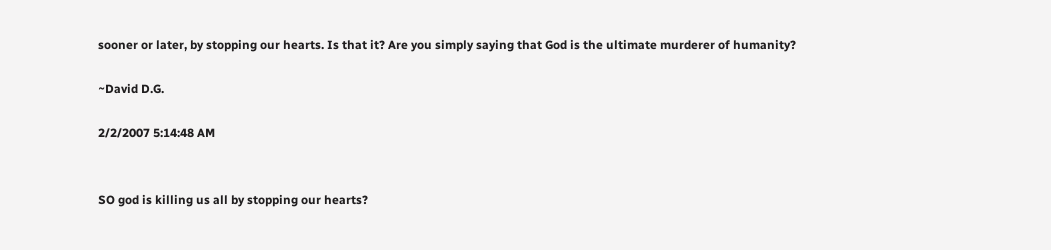sooner or later, by stopping our hearts. Is that it? Are you simply saying that God is the ultimate murderer of humanity?

~David D.G.

2/2/2007 5:14:48 AM


SO god is killing us all by stopping our hearts?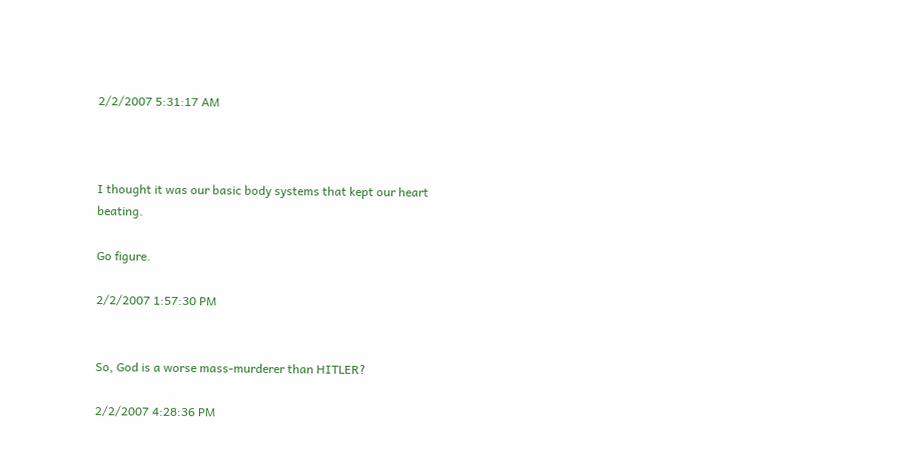2/2/2007 5:31:17 AM



I thought it was our basic body systems that kept our heart beating.

Go figure.

2/2/2007 1:57:30 PM


So, God is a worse mass-murderer than HITLER?

2/2/2007 4:28:36 PM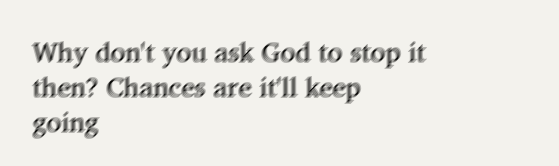Why don't you ask God to stop it then? Chances are it'll keep going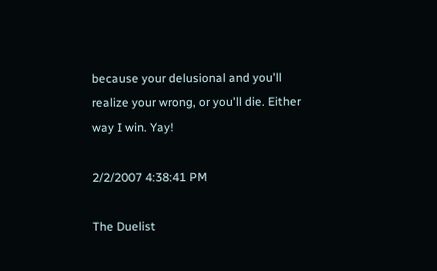because your delusional and you'll realize your wrong, or you'll die. Either way I win. Yay!

2/2/2007 4:38:41 PM

The Duelist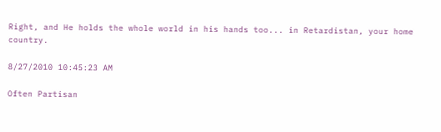Right, and He holds the whole world in his hands too... in Retardistan, your home country.

8/27/2010 10:45:23 AM

Often Partisan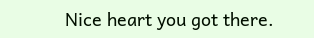Nice heart you got there.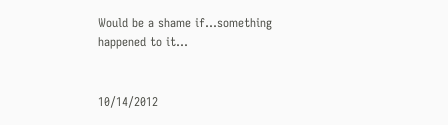Would be a shame if...something happened to it...


10/14/2012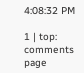4:08:32 PM

1 | top: comments page